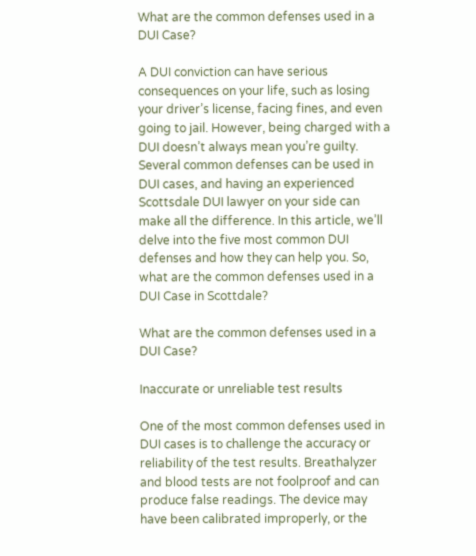What are the common defenses used in a DUI Case?

A DUI conviction can have serious consequences on your life, such as losing your driver’s license, facing fines, and even going to jail. However, being charged with a DUI doesn’t always mean you’re guilty. Several common defenses can be used in DUI cases, and having an experienced Scottsdale DUI lawyer on your side can make all the difference. In this article, we’ll delve into the five most common DUI defenses and how they can help you. So, what are the common defenses used in a DUI Case in Scottdale?

What are the common defenses used in a DUI Case?

Inaccurate or unreliable test results

One of the most common defenses used in DUI cases is to challenge the accuracy or reliability of the test results. Breathalyzer and blood tests are not foolproof and can produce false readings. The device may have been calibrated improperly, or the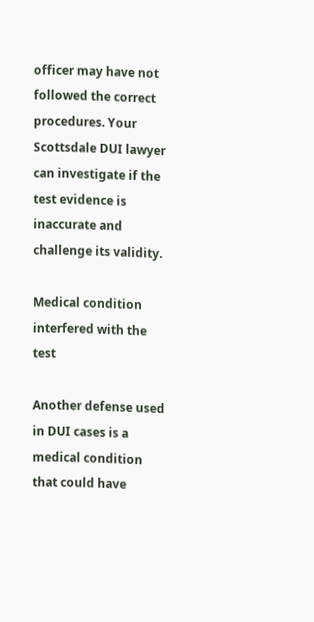officer may have not followed the correct procedures. Your Scottsdale DUI lawyer can investigate if the test evidence is inaccurate and challenge its validity.

Medical condition interfered with the test

Another defense used in DUI cases is a medical condition that could have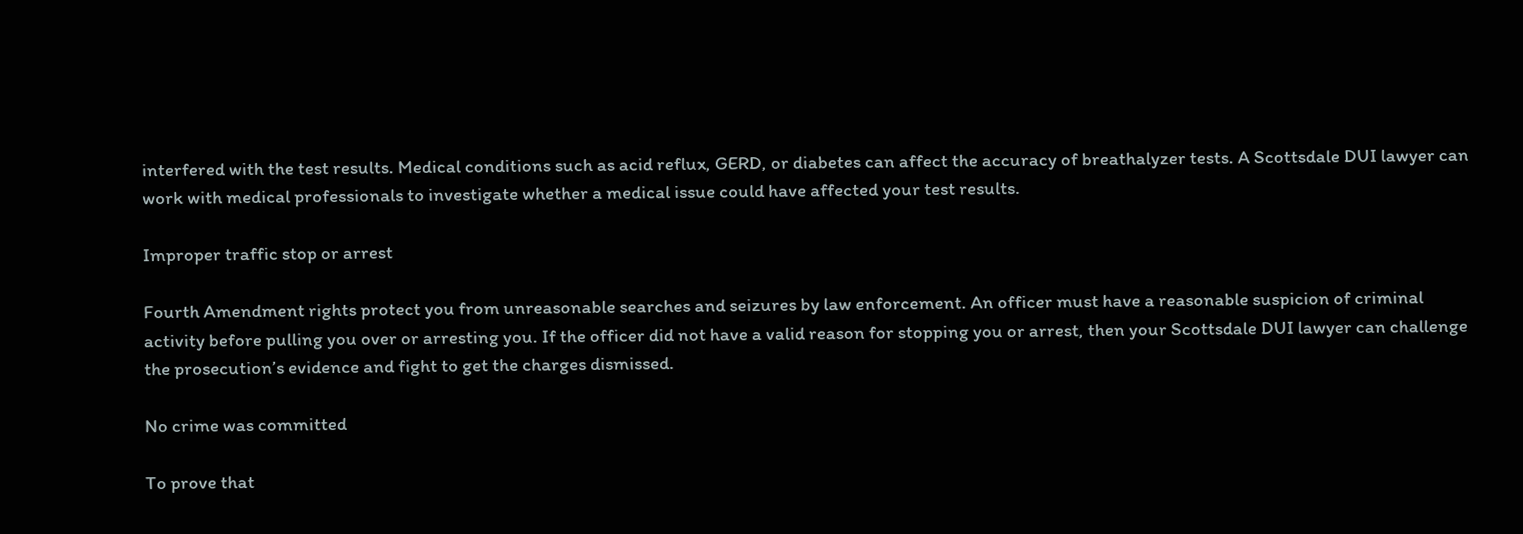interfered with the test results. Medical conditions such as acid reflux, GERD, or diabetes can affect the accuracy of breathalyzer tests. A Scottsdale DUI lawyer can work with medical professionals to investigate whether a medical issue could have affected your test results.

Improper traffic stop or arrest

Fourth Amendment rights protect you from unreasonable searches and seizures by law enforcement. An officer must have a reasonable suspicion of criminal activity before pulling you over or arresting you. If the officer did not have a valid reason for stopping you or arrest, then your Scottsdale DUI lawyer can challenge the prosecution’s evidence and fight to get the charges dismissed.

No crime was committed

To prove that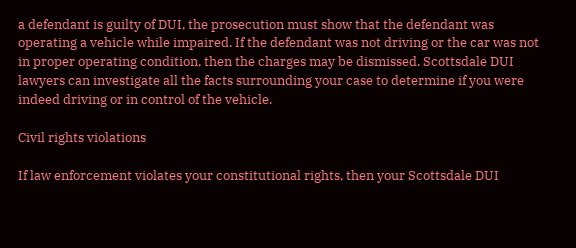a defendant is guilty of DUI, the prosecution must show that the defendant was operating a vehicle while impaired. If the defendant was not driving or the car was not in proper operating condition, then the charges may be dismissed. Scottsdale DUI lawyers can investigate all the facts surrounding your case to determine if you were indeed driving or in control of the vehicle.

Civil rights violations

If law enforcement violates your constitutional rights, then your Scottsdale DUI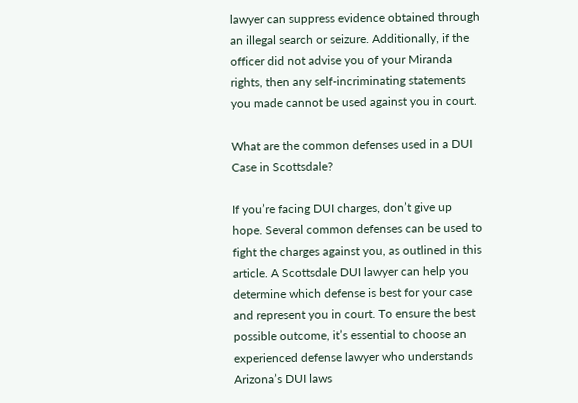lawyer can suppress evidence obtained through an illegal search or seizure. Additionally, if the officer did not advise you of your Miranda rights, then any self-incriminating statements you made cannot be used against you in court.

What are the common defenses used in a DUI Case in Scottsdale?

If you’re facing DUI charges, don’t give up hope. Several common defenses can be used to fight the charges against you, as outlined in this article. A Scottsdale DUI lawyer can help you determine which defense is best for your case and represent you in court. To ensure the best possible outcome, it’s essential to choose an experienced defense lawyer who understands Arizona’s DUI laws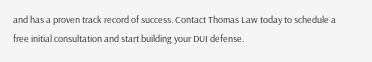and has a proven track record of success. Contact Thomas Law today to schedule a free initial consultation and start building your DUI defense.